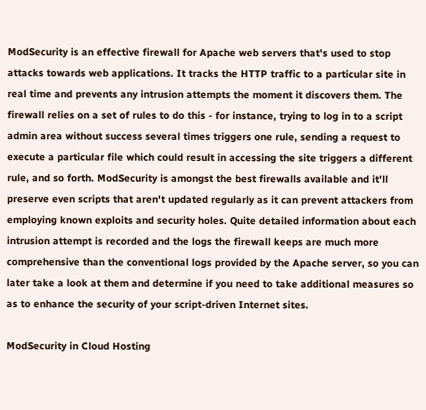ModSecurity is an effective firewall for Apache web servers that's used to stop attacks towards web applications. It tracks the HTTP traffic to a particular site in real time and prevents any intrusion attempts the moment it discovers them. The firewall relies on a set of rules to do this - for instance, trying to log in to a script admin area without success several times triggers one rule, sending a request to execute a particular file which could result in accessing the site triggers a different rule, and so forth. ModSecurity is amongst the best firewalls available and it'll preserve even scripts that aren't updated regularly as it can prevent attackers from employing known exploits and security holes. Quite detailed information about each intrusion attempt is recorded and the logs the firewall keeps are much more comprehensive than the conventional logs provided by the Apache server, so you can later take a look at them and determine if you need to take additional measures so as to enhance the security of your script-driven Internet sites.

ModSecurity in Cloud Hosting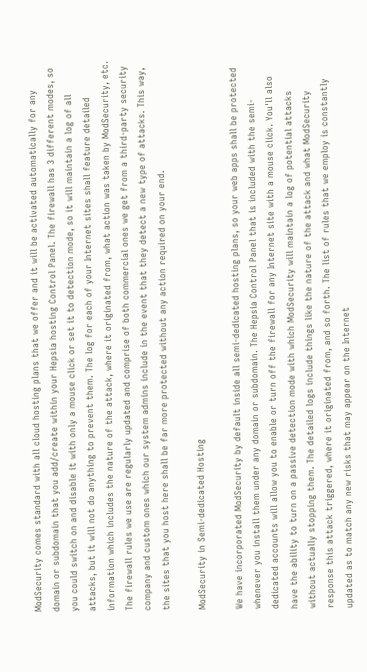ModSecurity comes standard with all cloud hosting plans that we offer and it will be activated automatically for any domain or subdomain that you add/create within your Hepsia hosting Control Panel. The firewall has 3 different modes, so you could switch on and disable it with only a mouse click or set it to detection mode, so it will maintain a log of all attacks, but it will not do anything to prevent them. The log for each of your Internet sites shall feature detailed information which includes the nature of the attack, where it originated from, what action was taken by ModSecurity, etc. The firewall rules we use are regularly updated and comprise of both commercial ones we get from a third-party security company and custom ones which our system admins include in the event that they detect a new type of attacks. This way, the sites that you host here shall be far more protected without any action required on your end.

ModSecurity in Semi-dedicated Hosting

We have incorporated ModSecurity by default inside all semi-dedicated hosting plans, so your web apps shall be protected whenever you install them under any domain or subdomain. The Hepsia Control Panel that is included with the semi-dedicated accounts will allow you to enable or turn off the firewall for any Internet site with a mouse click. You'll also have the ability to turn on a passive detection mode with which ModSecurity will maintain a log of potential attacks without actually stopping them. The detailed logs include things like the nature of the attack and what ModSecurity response this attack triggered, where it originated from, and so forth. The list of rules that we employ is constantly updated as to match any new risks that may appear on the Internet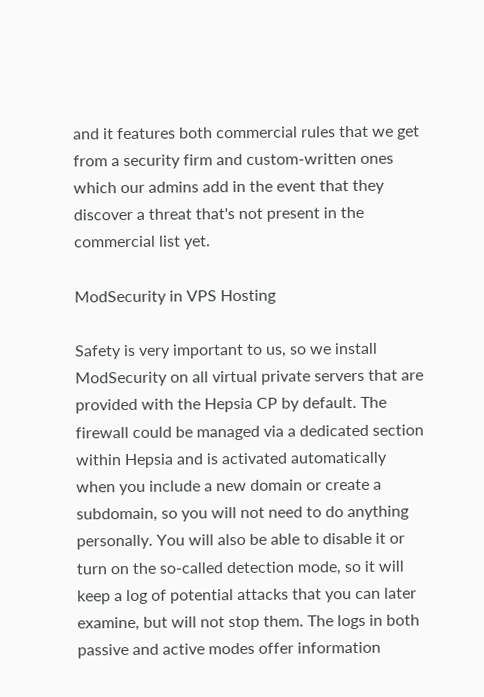and it features both commercial rules that we get from a security firm and custom-written ones which our admins add in the event that they discover a threat that's not present in the commercial list yet.

ModSecurity in VPS Hosting

Safety is very important to us, so we install ModSecurity on all virtual private servers that are provided with the Hepsia CP by default. The firewall could be managed via a dedicated section within Hepsia and is activated automatically when you include a new domain or create a subdomain, so you will not need to do anything personally. You will also be able to disable it or turn on the so-called detection mode, so it will keep a log of potential attacks that you can later examine, but will not stop them. The logs in both passive and active modes offer information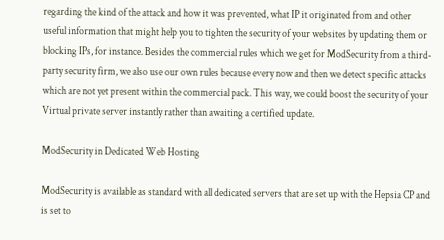regarding the kind of the attack and how it was prevented, what IP it originated from and other useful information that might help you to tighten the security of your websites by updating them or blocking IPs, for instance. Besides the commercial rules which we get for ModSecurity from a third-party security firm, we also use our own rules because every now and then we detect specific attacks which are not yet present within the commercial pack. This way, we could boost the security of your Virtual private server instantly rather than awaiting a certified update.

ModSecurity in Dedicated Web Hosting

ModSecurity is available as standard with all dedicated servers that are set up with the Hepsia CP and is set to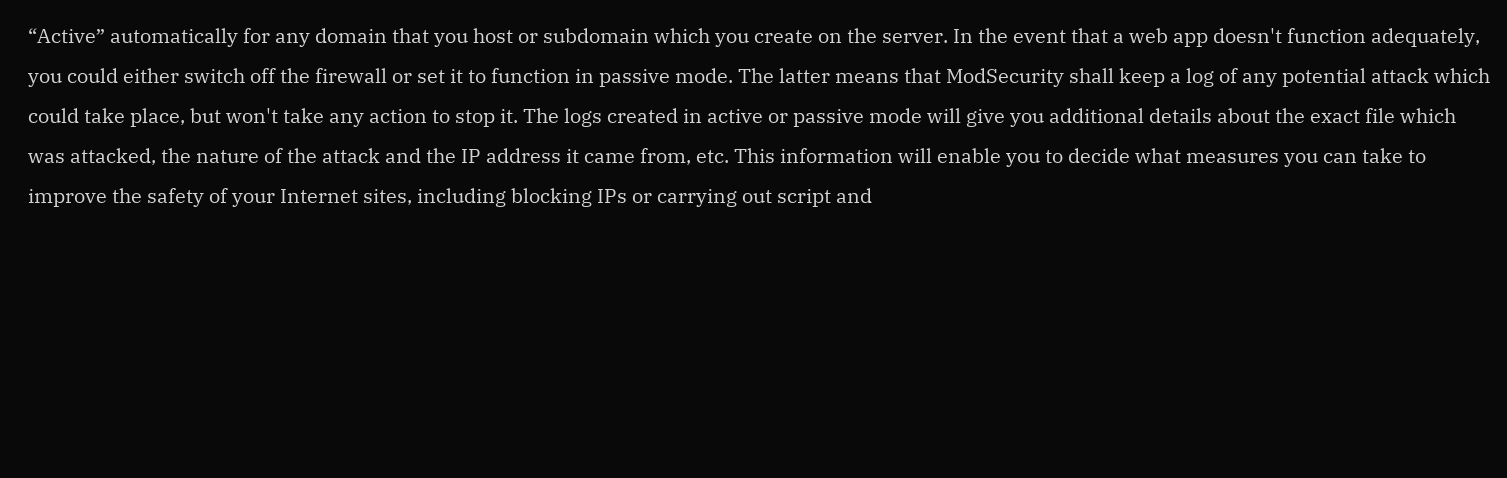“Active” automatically for any domain that you host or subdomain which you create on the server. In the event that a web app doesn't function adequately, you could either switch off the firewall or set it to function in passive mode. The latter means that ModSecurity shall keep a log of any potential attack which could take place, but won't take any action to stop it. The logs created in active or passive mode will give you additional details about the exact file which was attacked, the nature of the attack and the IP address it came from, etc. This information will enable you to decide what measures you can take to improve the safety of your Internet sites, including blocking IPs or carrying out script and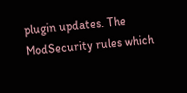plugin updates. The ModSecurity rules which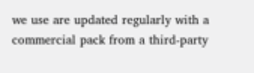we use are updated regularly with a commercial pack from a third-party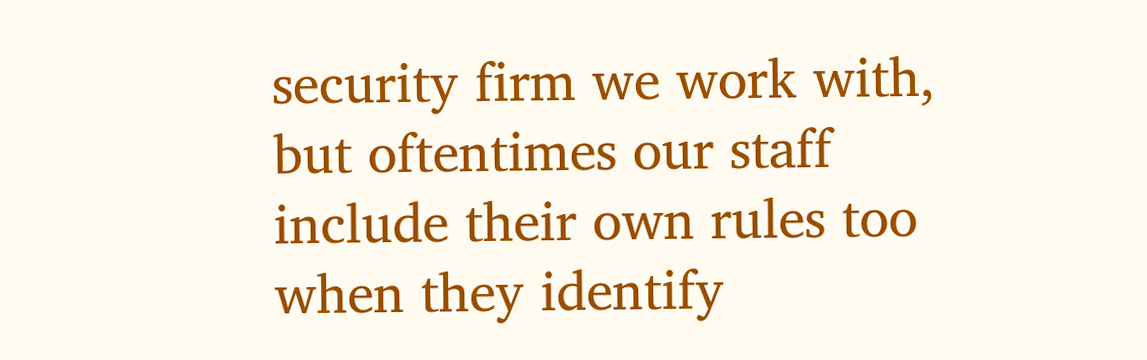security firm we work with, but oftentimes our staff include their own rules too when they identify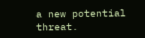a new potential threat.